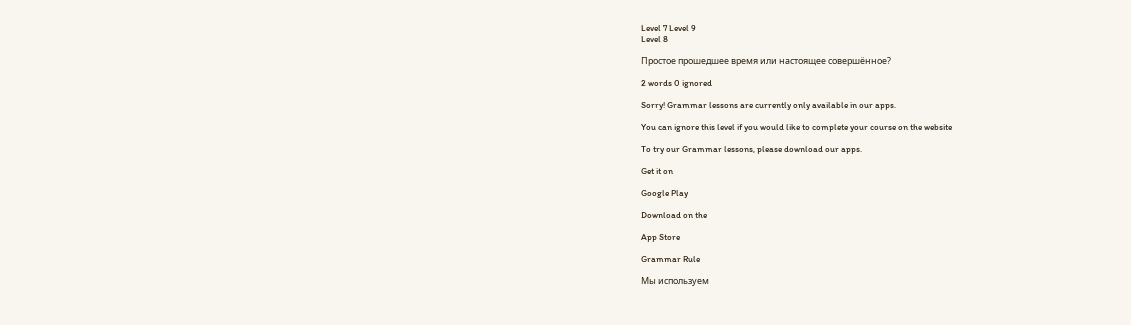Level 7 Level 9
Level 8

Простое прошедшее время или настоящее совершённое?

2 words 0 ignored

Sorry! Grammar lessons are currently only available in our apps.

You can ignore this level if you would like to complete your course on the website

To try our Grammar lessons, please download our apps.

Get it on

Google Play

Download on the

App Store

Grammar Rule

Мы используем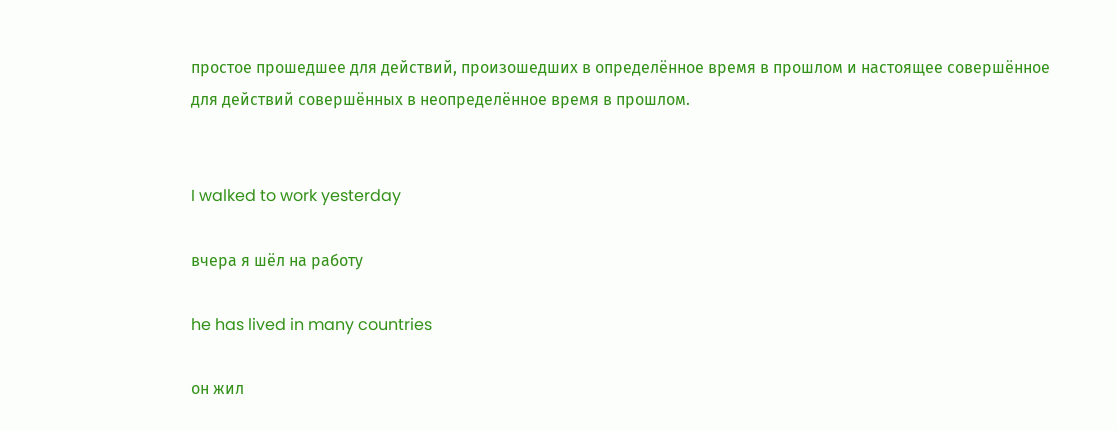простое прошедшее для действий, произошедших в определённое время в прошлом и настоящее совершённое для действий совершённых в неопределённое время в прошлом.


I walked to work yesterday

вчера я шёл на работу

he has lived in many countries

он жил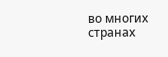во многих странах